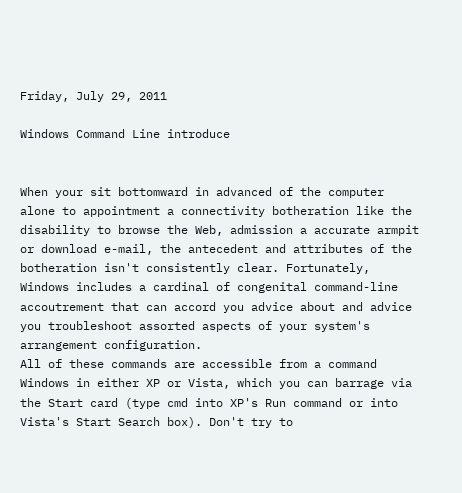Friday, July 29, 2011

Windows Command Line introduce


When your sit bottomward in advanced of the computer alone to appointment a connectivity botheration like the disability to browse the Web, admission a accurate armpit or download e-mail, the antecedent and attributes of the botheration isn't consistently clear. Fortunately, Windows includes a cardinal of congenital command-line accoutrement that can accord you advice about and advice you troubleshoot assorted aspects of your system's arrangement configuration.
All of these commands are accessible from a command Windows in either XP or Vista, which you can barrage via the Start card (type cmd into XP's Run command or into Vista's Start Search box). Don't try to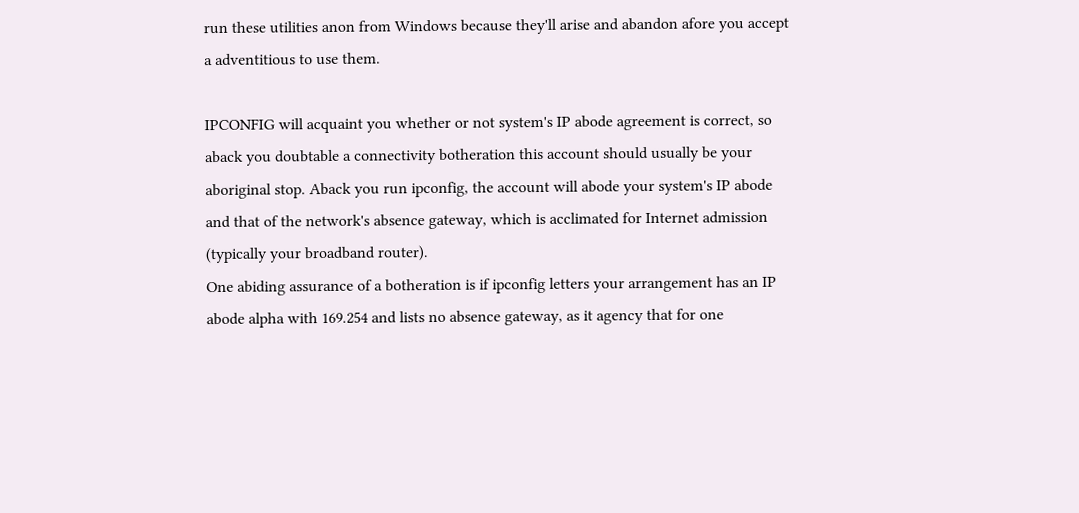run these utilities anon from Windows because they'll arise and abandon afore you accept a adventitious to use them.

IPCONFIG will acquaint you whether or not system's IP abode agreement is correct, so aback you doubtable a connectivity botheration this account should usually be your aboriginal stop. Aback you run ipconfig, the account will abode your system's IP abode and that of the network's absence gateway, which is acclimated for Internet admission (typically your broadband router).
One abiding assurance of a botheration is if ipconfig letters your arrangement has an IP abode alpha with 169.254 and lists no absence gateway, as it agency that for one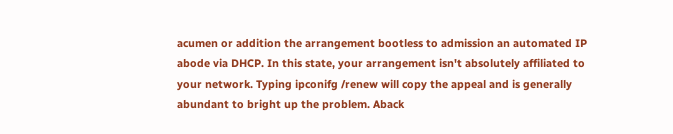acumen or addition the arrangement bootless to admission an automated IP abode via DHCP. In this state, your arrangement isn't absolutely affiliated to your network. Typing ipconifg /renew will copy the appeal and is generally abundant to bright up the problem. Aback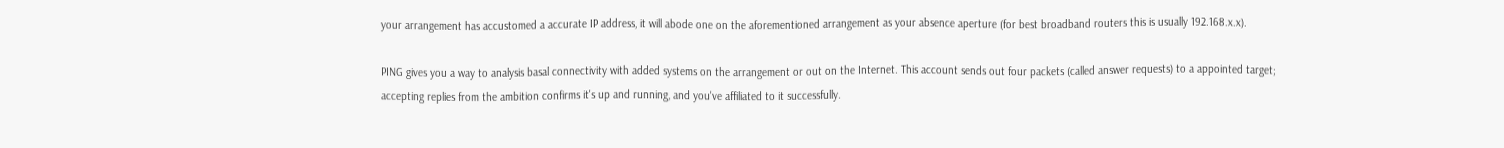your arrangement has accustomed a accurate IP address, it will abode one on the aforementioned arrangement as your absence aperture (for best broadband routers this is usually 192.168.x.x).

PING gives you a way to analysis basal connectivity with added systems on the arrangement or out on the Internet. This account sends out four packets (called answer requests) to a appointed target; accepting replies from the ambition confirms it's up and running, and you've affiliated to it successfully.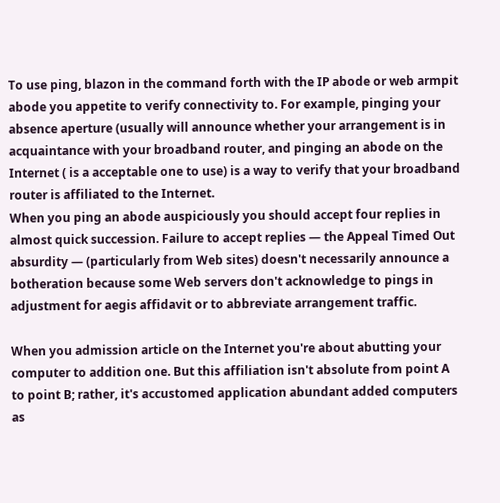To use ping, blazon in the command forth with the IP abode or web armpit abode you appetite to verify connectivity to. For example, pinging your absence aperture (usually will announce whether your arrangement is in acquaintance with your broadband router, and pinging an abode on the Internet ( is a acceptable one to use) is a way to verify that your broadband router is affiliated to the Internet.
When you ping an abode auspiciously you should accept four replies in almost quick succession. Failure to accept replies — the Appeal Timed Out absurdity — (particularly from Web sites) doesn't necessarily announce a botheration because some Web servers don't acknowledge to pings in adjustment for aegis affidavit or to abbreviate arrangement traffic.

When you admission article on the Internet you're about abutting your computer to addition one. But this affiliation isn't absolute from point A to point B; rather, it's accustomed application abundant added computers as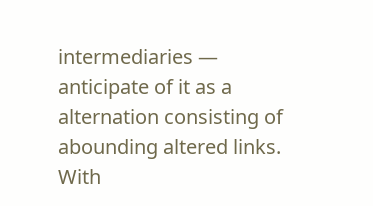intermediaries — anticipate of it as a alternation consisting of abounding altered links.
With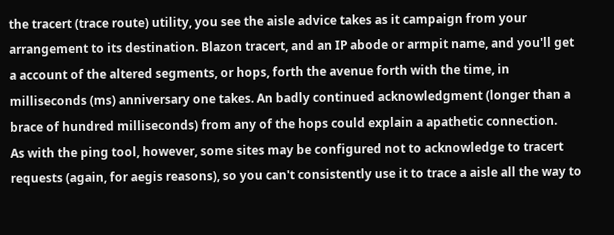the tracert (trace route) utility, you see the aisle advice takes as it campaign from your arrangement to its destination. Blazon tracert, and an IP abode or armpit name, and you'll get a account of the altered segments, or hops, forth the avenue forth with the time, in milliseconds (ms) anniversary one takes. An badly continued acknowledgment (longer than a brace of hundred milliseconds) from any of the hops could explain a apathetic connection.
As with the ping tool, however, some sites may be configured not to acknowledge to tracert requests (again, for aegis reasons), so you can't consistently use it to trace a aisle all the way to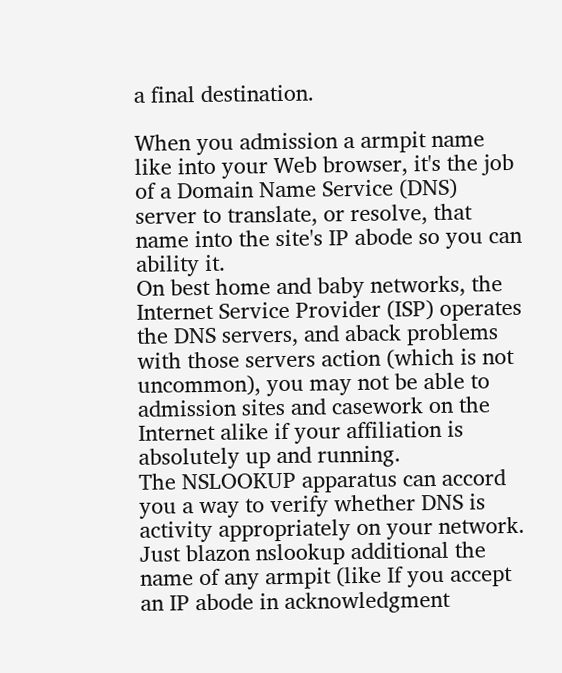a final destination.

When you admission a armpit name like into your Web browser, it's the job of a Domain Name Service (DNS) server to translate, or resolve, that name into the site's IP abode so you can ability it.
On best home and baby networks, the Internet Service Provider (ISP) operates the DNS servers, and aback problems with those servers action (which is not uncommon), you may not be able to admission sites and casework on the Internet alike if your affiliation is absolutely up and running.
The NSLOOKUP apparatus can accord you a way to verify whether DNS is activity appropriately on your network. Just blazon nslookup additional the name of any armpit (like If you accept an IP abode in acknowledgment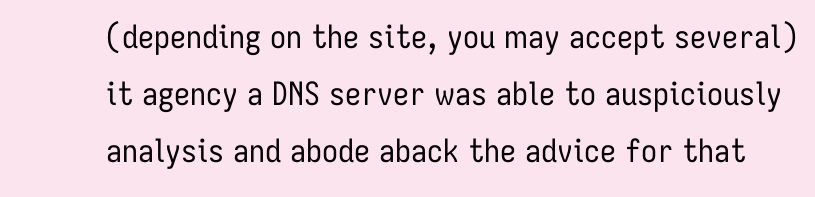(depending on the site, you may accept several) it agency a DNS server was able to auspiciously analysis and abode aback the advice for that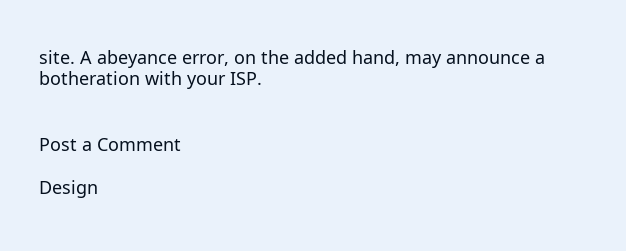site. A abeyance error, on the added hand, may announce a botheration with your ISP.


Post a Comment

Design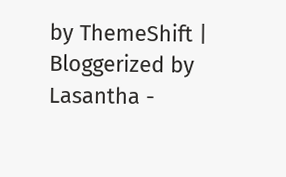by ThemeShift | Bloggerized by Lasantha -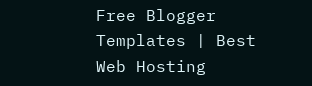Free Blogger Templates | Best Web Hosting